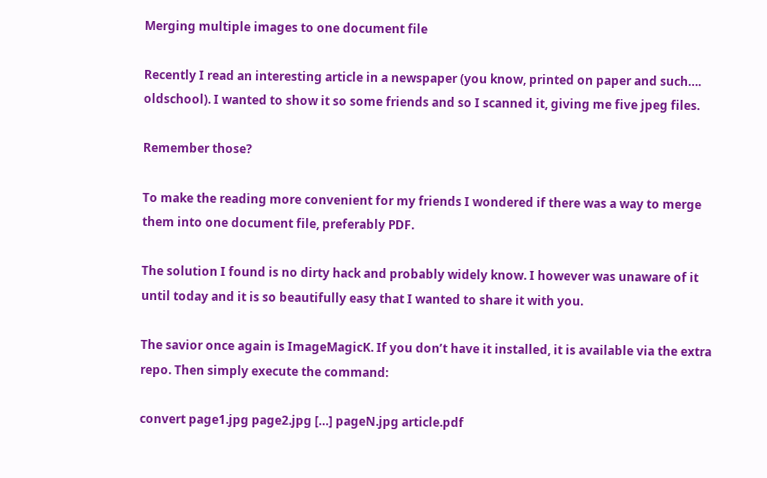Merging multiple images to one document file

Recently I read an interesting article in a newspaper (you know, printed on paper and such…. oldschool). I wanted to show it so some friends and so I scanned it, giving me five jpeg files.

Remember those?

To make the reading more convenient for my friends I wondered if there was a way to merge them into one document file, preferably PDF.

The solution I found is no dirty hack and probably widely know. I however was unaware of it until today and it is so beautifully easy that I wanted to share it with you.

The savior once again is ImageMagicK. If you don’t have it installed, it is available via the extra repo. Then simply execute the command:

convert page1.jpg page2.jpg […] pageN.jpg article.pdf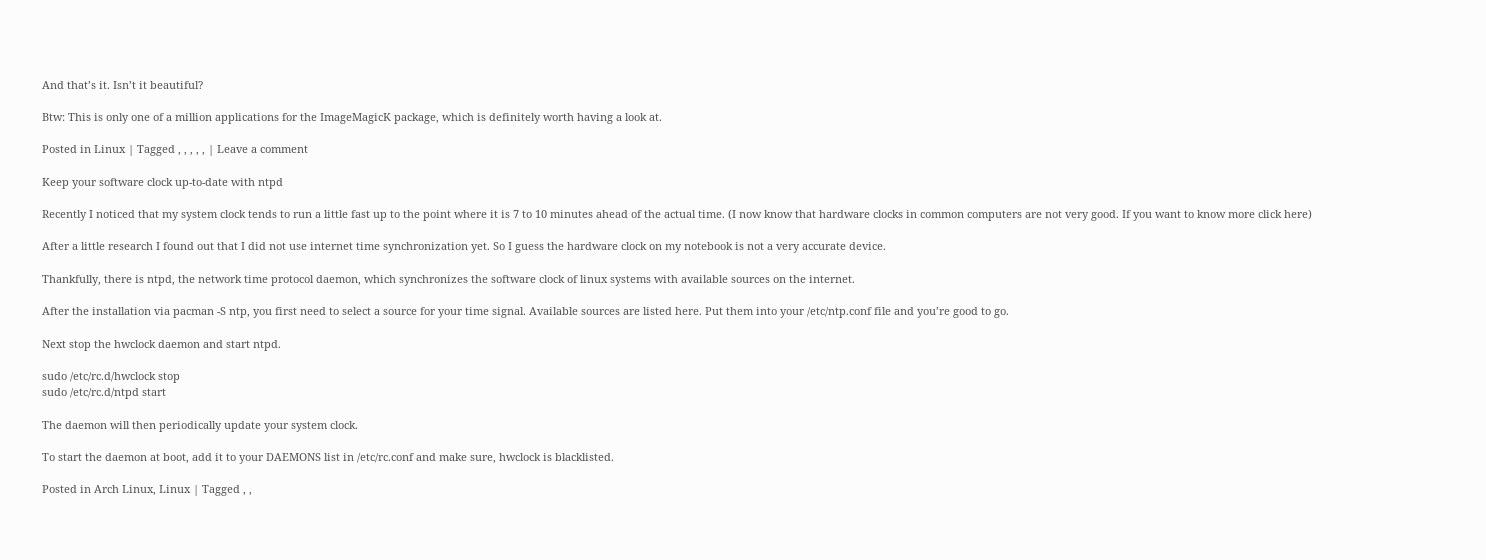And that’s it. Isn’t it beautiful?

Btw: This is only one of a million applications for the ImageMagicK package, which is definitely worth having a look at.

Posted in Linux | Tagged , , , , , | Leave a comment

Keep your software clock up-to-date with ntpd

Recently I noticed that my system clock tends to run a little fast up to the point where it is 7 to 10 minutes ahead of the actual time. (I now know that hardware clocks in common computers are not very good. If you want to know more click here)

After a little research I found out that I did not use internet time synchronization yet. So I guess the hardware clock on my notebook is not a very accurate device.

Thankfully, there is ntpd, the network time protocol daemon, which synchronizes the software clock of linux systems with available sources on the internet.

After the installation via pacman -S ntp, you first need to select a source for your time signal. Available sources are listed here. Put them into your /etc/ntp.conf file and you’re good to go.

Next stop the hwclock daemon and start ntpd.

sudo /etc/rc.d/hwclock stop
sudo /etc/rc.d/ntpd start

The daemon will then periodically update your system clock.

To start the daemon at boot, add it to your DAEMONS list in /etc/rc.conf and make sure, hwclock is blacklisted.

Posted in Arch Linux, Linux | Tagged , ,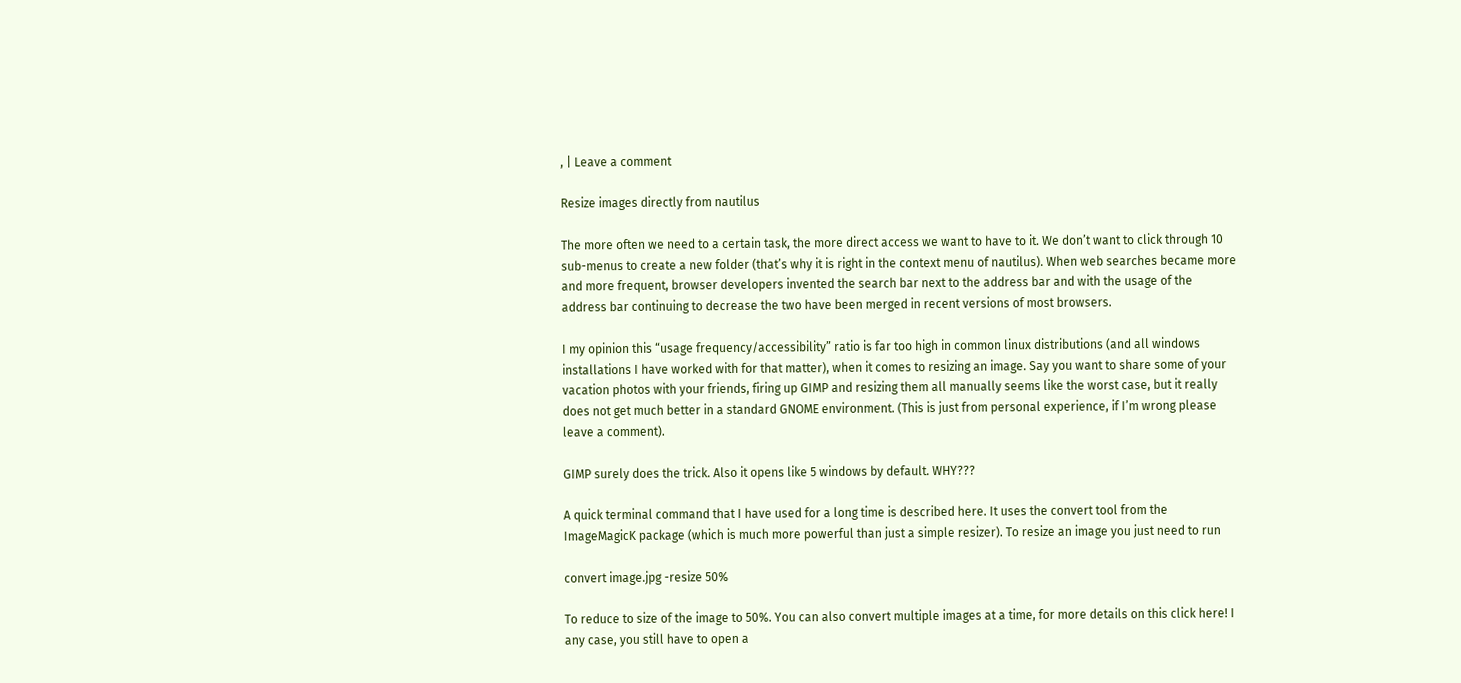, | Leave a comment

Resize images directly from nautilus

The more often we need to a certain task, the more direct access we want to have to it. We don’t want to click through 10 sub-menus to create a new folder (that’s why it is right in the context menu of nautilus). When web searches became more and more frequent, browser developers invented the search bar next to the address bar and with the usage of the address bar continuing to decrease the two have been merged in recent versions of most browsers.

I my opinion this “usage frequency/accessibility” ratio is far too high in common linux distributions (and all windows installations I have worked with for that matter), when it comes to resizing an image. Say you want to share some of your vacation photos with your friends, firing up GIMP and resizing them all manually seems like the worst case, but it really does not get much better in a standard GNOME environment. (This is just from personal experience, if I’m wrong please leave a comment).

GIMP surely does the trick. Also it opens like 5 windows by default. WHY???

A quick terminal command that I have used for a long time is described here. It uses the convert tool from the ImageMagicK package (which is much more powerful than just a simple resizer). To resize an image you just need to run

convert image.jpg -resize 50%

To reduce to size of the image to 50%. You can also convert multiple images at a time, for more details on this click here! I any case, you still have to open a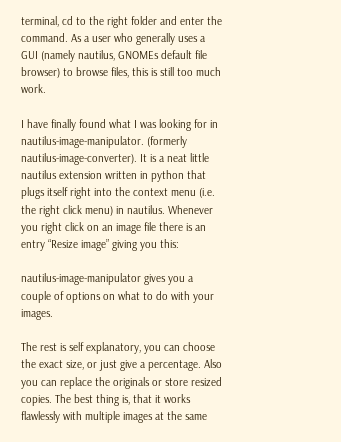terminal, cd to the right folder and enter the command. As a user who generally uses a GUI (namely nautilus, GNOMEs default file browser) to browse files, this is still too much work.

I have finally found what I was looking for in nautilus-image-manipulator. (formerly nautilus-image-converter). It is a neat little nautilus extension written in python that plugs itself right into the context menu (i.e. the right click menu) in nautilus. Whenever you right click on an image file there is an entry “Resize image” giving you this:

nautilus-image-manipulator gives you a couple of options on what to do with your images.

The rest is self explanatory, you can choose the exact size, or just give a percentage. Also you can replace the originals or store resized copies. The best thing is, that it works flawlessly with multiple images at the same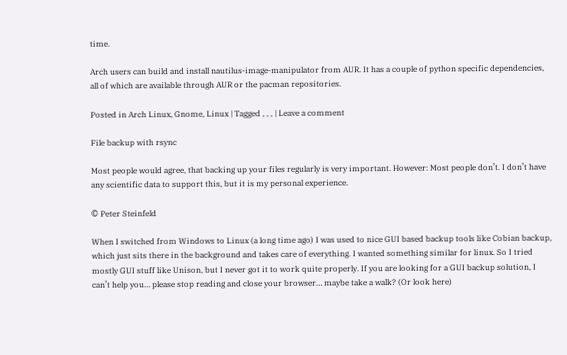time.

Arch users can build and install nautilus-image-manipulator from AUR. It has a couple of python specific dependencies, all of which are available through AUR or the pacman repositories.

Posted in Arch Linux, Gnome, Linux | Tagged , , , | Leave a comment

File backup with rsync

Most people would agree, that backing up your files regularly is very important. However: Most people don’t. I don’t have any scientific data to support this, but it is my personal experience.

© Peter Steinfeld

When I switched from Windows to Linux (a long time ago) I was used to nice GUI based backup tools like Cobian backup, which just sits there in the background and takes care of everything. I wanted something similar for linux. So I tried mostly GUI stuff like Unison, but I never got it to work quite properly. If you are looking for a GUI backup solution, I can’t help you… please stop reading and close your browser… maybe take a walk? (Or look here)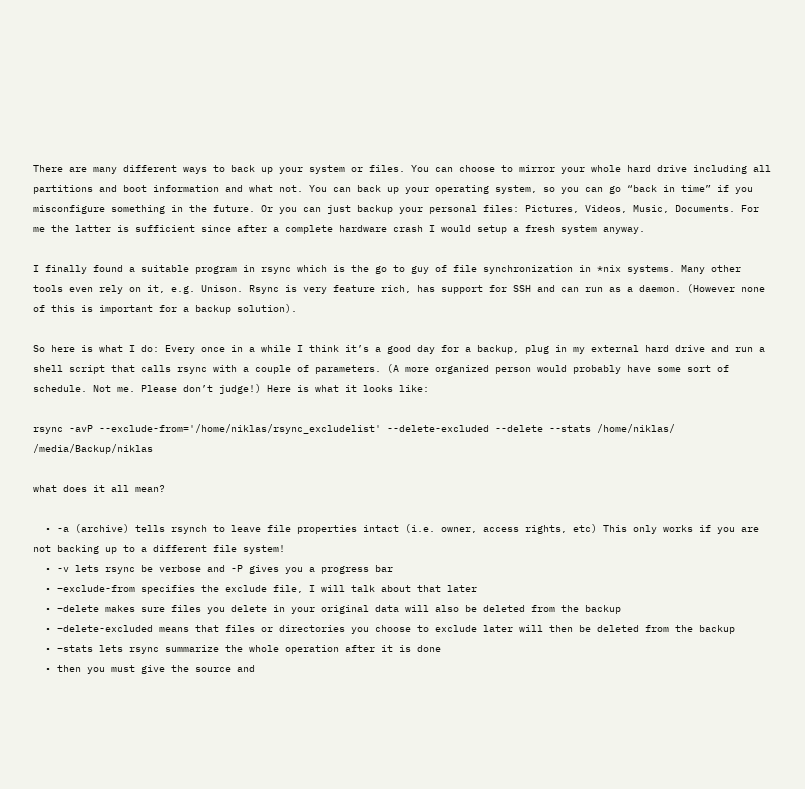There are many different ways to back up your system or files. You can choose to mirror your whole hard drive including all partitions and boot information and what not. You can back up your operating system, so you can go “back in time” if you misconfigure something in the future. Or you can just backup your personal files: Pictures, Videos, Music, Documents. For me the latter is sufficient since after a complete hardware crash I would setup a fresh system anyway.

I finally found a suitable program in rsync which is the go to guy of file synchronization in *nix systems. Many other tools even rely on it, e.g. Unison. Rsync is very feature rich, has support for SSH and can run as a daemon. (However none of this is important for a backup solution).

So here is what I do: Every once in a while I think it’s a good day for a backup, plug in my external hard drive and run a shell script that calls rsync with a couple of parameters. (A more organized person would probably have some sort of schedule. Not me. Please don’t judge!) Here is what it looks like:

rsync -avP --exclude-from='/home/niklas/rsync_excludelist' --delete-excluded --delete --stats /home/niklas/ /media/Backup/niklas

what does it all mean?

  • -a (archive) tells rsynch to leave file properties intact (i.e. owner, access rights, etc) This only works if you are not backing up to a different file system!
  • -v lets rsync be verbose and -P gives you a progress bar
  • –exclude-from specifies the exclude file, I will talk about that later
  • –delete makes sure files you delete in your original data will also be deleted from the backup
  • –delete-excluded means that files or directories you choose to exclude later will then be deleted from the backup
  • –stats lets rsync summarize the whole operation after it is done
  • then you must give the source and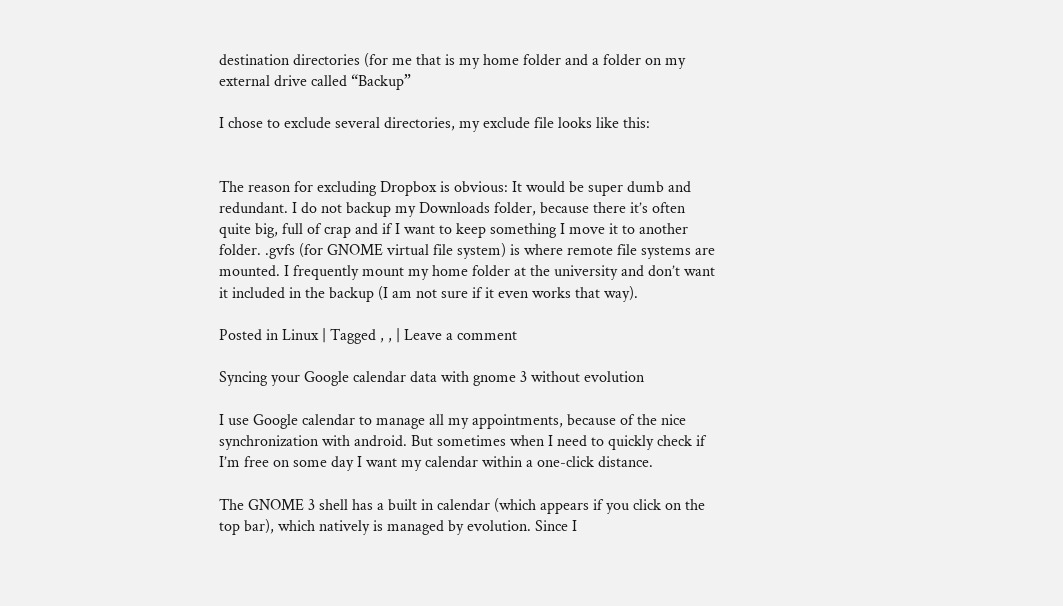destination directories (for me that is my home folder and a folder on my external drive called “Backup”

I chose to exclude several directories, my exclude file looks like this:


The reason for excluding Dropbox is obvious: It would be super dumb and redundant. I do not backup my Downloads folder, because there it’s often quite big, full of crap and if I want to keep something I move it to another folder. .gvfs (for GNOME virtual file system) is where remote file systems are mounted. I frequently mount my home folder at the university and don’t want it included in the backup (I am not sure if it even works that way).

Posted in Linux | Tagged , , | Leave a comment

Syncing your Google calendar data with gnome 3 without evolution

I use Google calendar to manage all my appointments, because of the nice synchronization with android. But sometimes when I need to quickly check if I’m free on some day I want my calendar within a one-click distance.

The GNOME 3 shell has a built in calendar (which appears if you click on the top bar), which natively is managed by evolution. Since I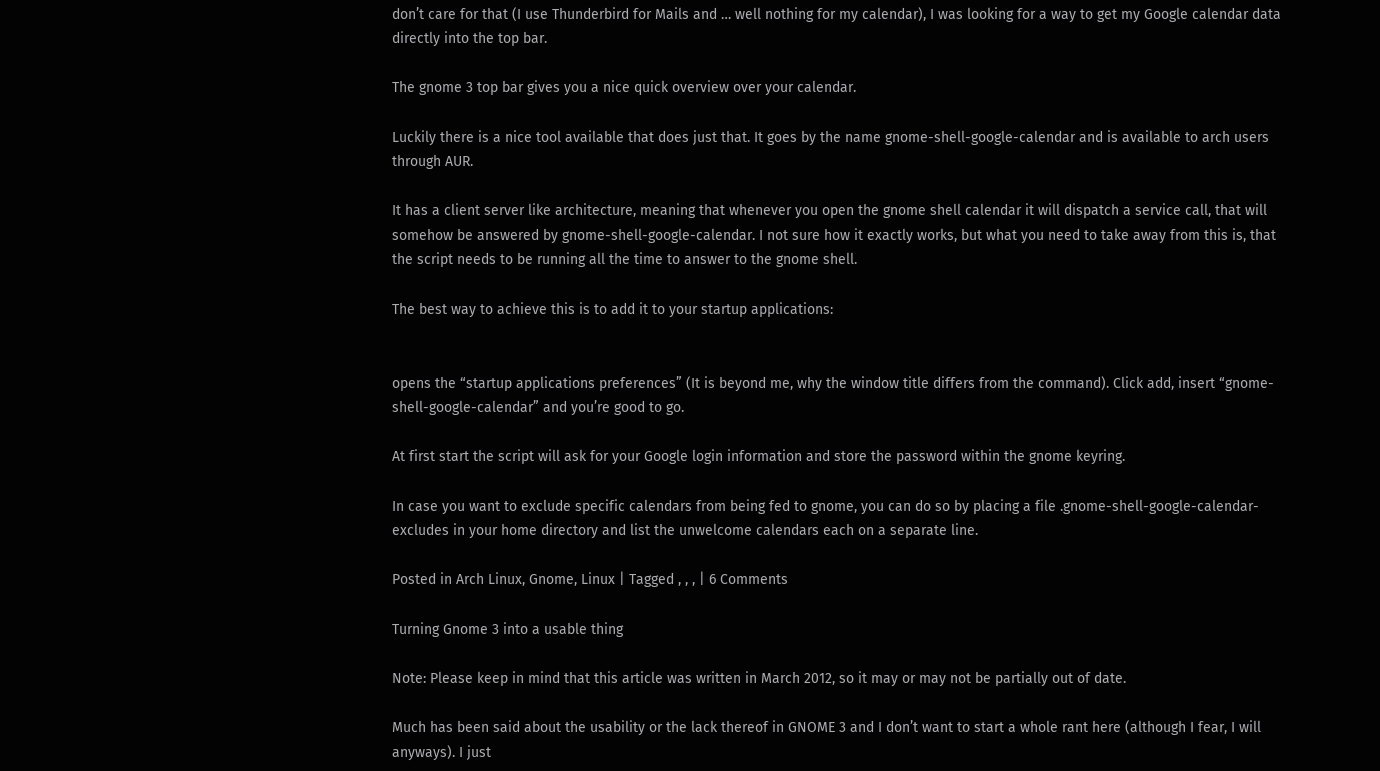don’t care for that (I use Thunderbird for Mails and … well nothing for my calendar), I was looking for a way to get my Google calendar data directly into the top bar.

The gnome 3 top bar gives you a nice quick overview over your calendar.

Luckily there is a nice tool available that does just that. It goes by the name gnome-shell-google-calendar and is available to arch users through AUR.

It has a client server like architecture, meaning that whenever you open the gnome shell calendar it will dispatch a service call, that will somehow be answered by gnome-shell-google-calendar. I not sure how it exactly works, but what you need to take away from this is, that the script needs to be running all the time to answer to the gnome shell.

The best way to achieve this is to add it to your startup applications:


opens the “startup applications preferences” (It is beyond me, why the window title differs from the command). Click add, insert “gnome-shell-google-calendar” and you’re good to go.

At first start the script will ask for your Google login information and store the password within the gnome keyring.

In case you want to exclude specific calendars from being fed to gnome, you can do so by placing a file .gnome-shell-google-calendar-excludes in your home directory and list the unwelcome calendars each on a separate line.

Posted in Arch Linux, Gnome, Linux | Tagged , , , | 6 Comments

Turning Gnome 3 into a usable thing

Note: Please keep in mind that this article was written in March 2012, so it may or may not be partially out of date.

Much has been said about the usability or the lack thereof in GNOME 3 and I don’t want to start a whole rant here (although I fear, I will anyways). I just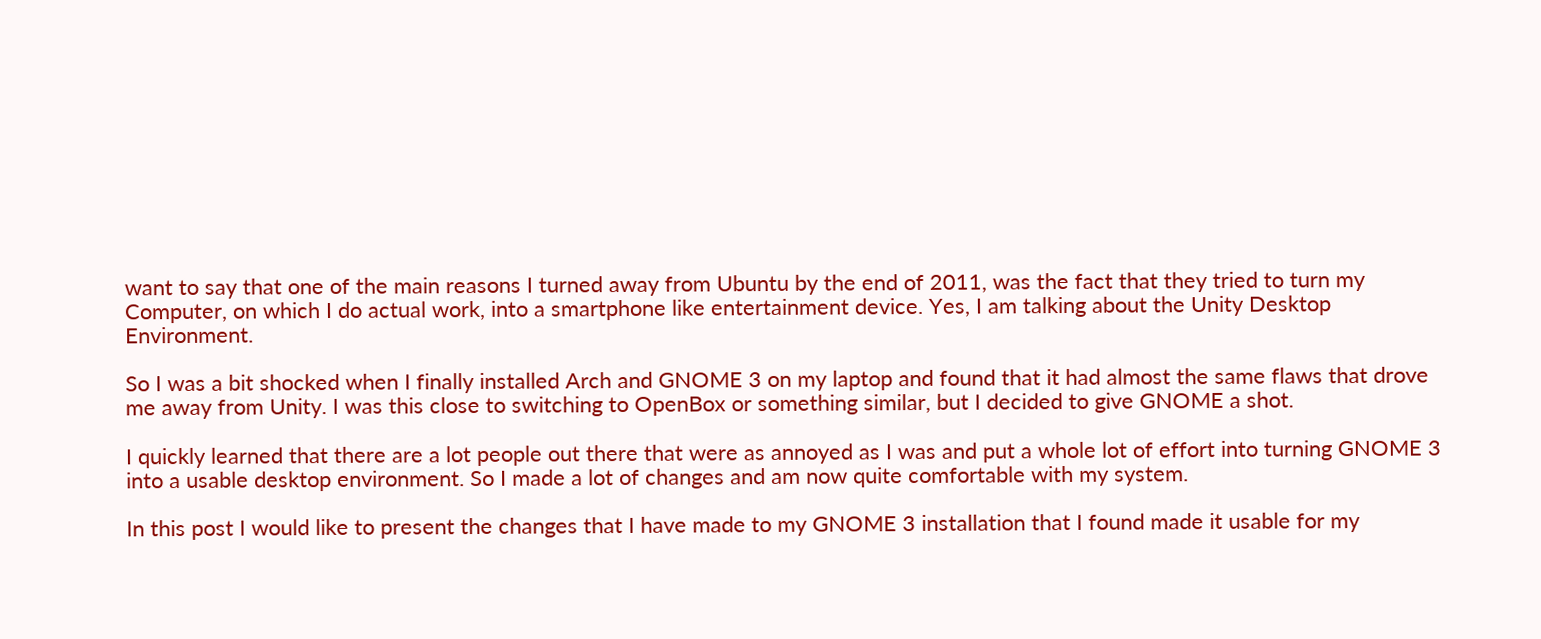want to say that one of the main reasons I turned away from Ubuntu by the end of 2011, was the fact that they tried to turn my Computer, on which I do actual work, into a smartphone like entertainment device. Yes, I am talking about the Unity Desktop Environment.

So I was a bit shocked when I finally installed Arch and GNOME 3 on my laptop and found that it had almost the same flaws that drove me away from Unity. I was this close to switching to OpenBox or something similar, but I decided to give GNOME a shot.

I quickly learned that there are a lot people out there that were as annoyed as I was and put a whole lot of effort into turning GNOME 3 into a usable desktop environment. So I made a lot of changes and am now quite comfortable with my system.

In this post I would like to present the changes that I have made to my GNOME 3 installation that I found made it usable for my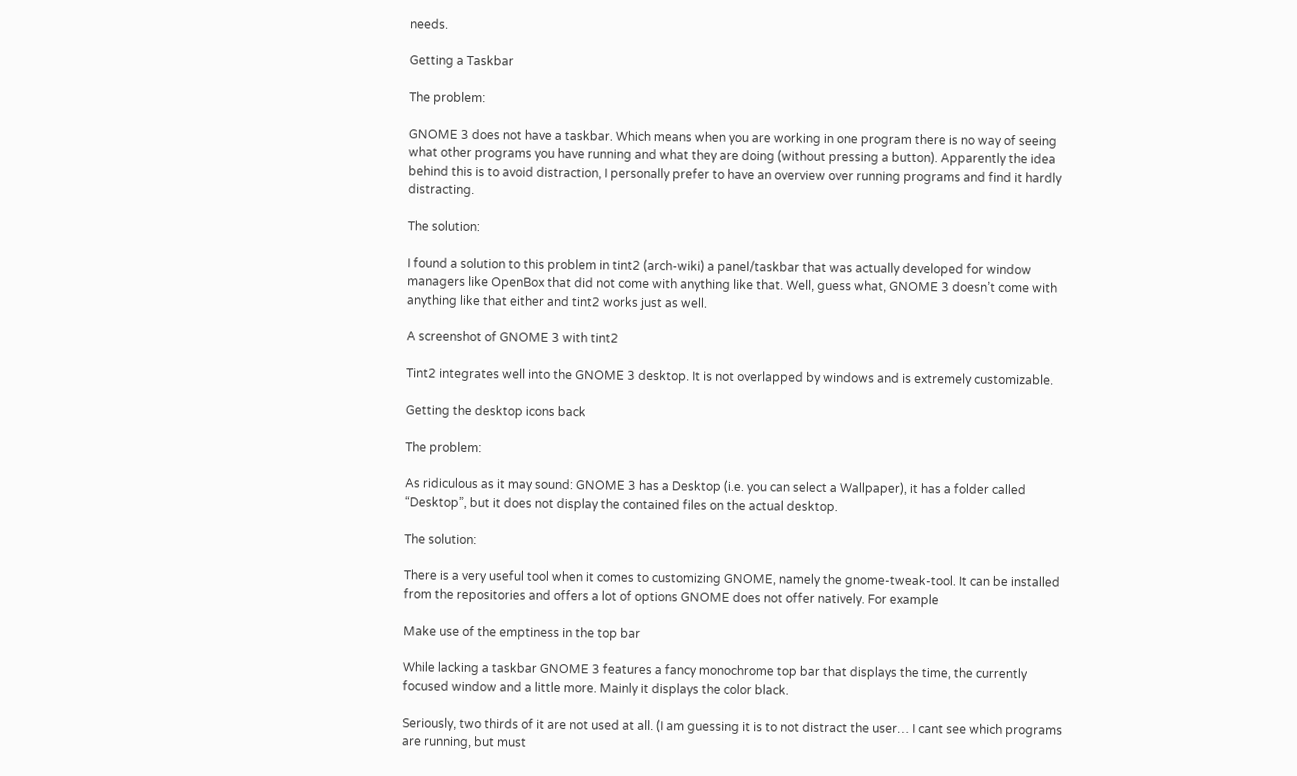needs.

Getting a Taskbar

The problem:

GNOME 3 does not have a taskbar. Which means when you are working in one program there is no way of seeing what other programs you have running and what they are doing (without pressing a button). Apparently the idea behind this is to avoid distraction, I personally prefer to have an overview over running programs and find it hardly distracting.

The solution:

I found a solution to this problem in tint2 (arch-wiki) a panel/taskbar that was actually developed for window managers like OpenBox that did not come with anything like that. Well, guess what, GNOME 3 doesn’t come with anything like that either and tint2 works just as well.

A screenshot of GNOME 3 with tint2

Tint2 integrates well into the GNOME 3 desktop. It is not overlapped by windows and is extremely customizable.

Getting the desktop icons back

The problem:

As ridiculous as it may sound: GNOME 3 has a Desktop (i.e. you can select a Wallpaper), it has a folder called “Desktop”, but it does not display the contained files on the actual desktop.

The solution:

There is a very useful tool when it comes to customizing GNOME, namely the gnome-tweak-tool. It can be installed from the repositories and offers a lot of options GNOME does not offer natively. For example

Make use of the emptiness in the top bar

While lacking a taskbar GNOME 3 features a fancy monochrome top bar that displays the time, the currently focused window and a little more. Mainly it displays the color black.

Seriously, two thirds of it are not used at all. (I am guessing it is to not distract the user… I cant see which programs are running, but must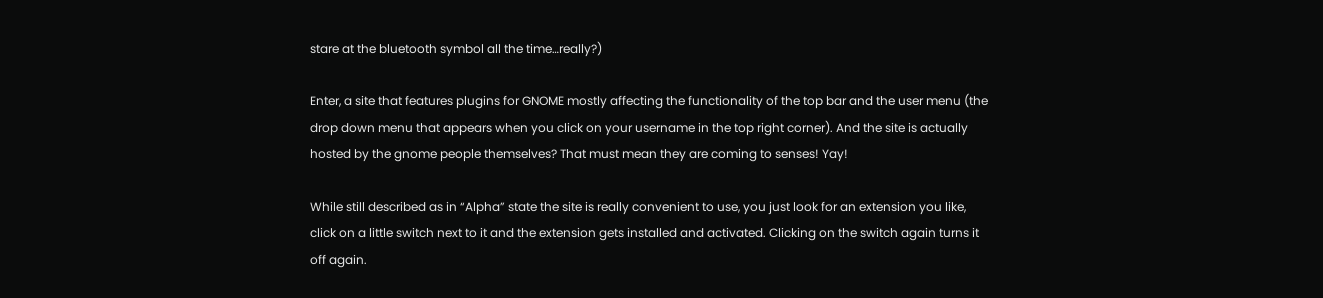stare at the bluetooth symbol all the time…really?)

Enter, a site that features plugins for GNOME mostly affecting the functionality of the top bar and the user menu (the drop down menu that appears when you click on your username in the top right corner). And the site is actually hosted by the gnome people themselves? That must mean they are coming to senses! Yay!

While still described as in “Alpha” state the site is really convenient to use, you just look for an extension you like, click on a little switch next to it and the extension gets installed and activated. Clicking on the switch again turns it off again.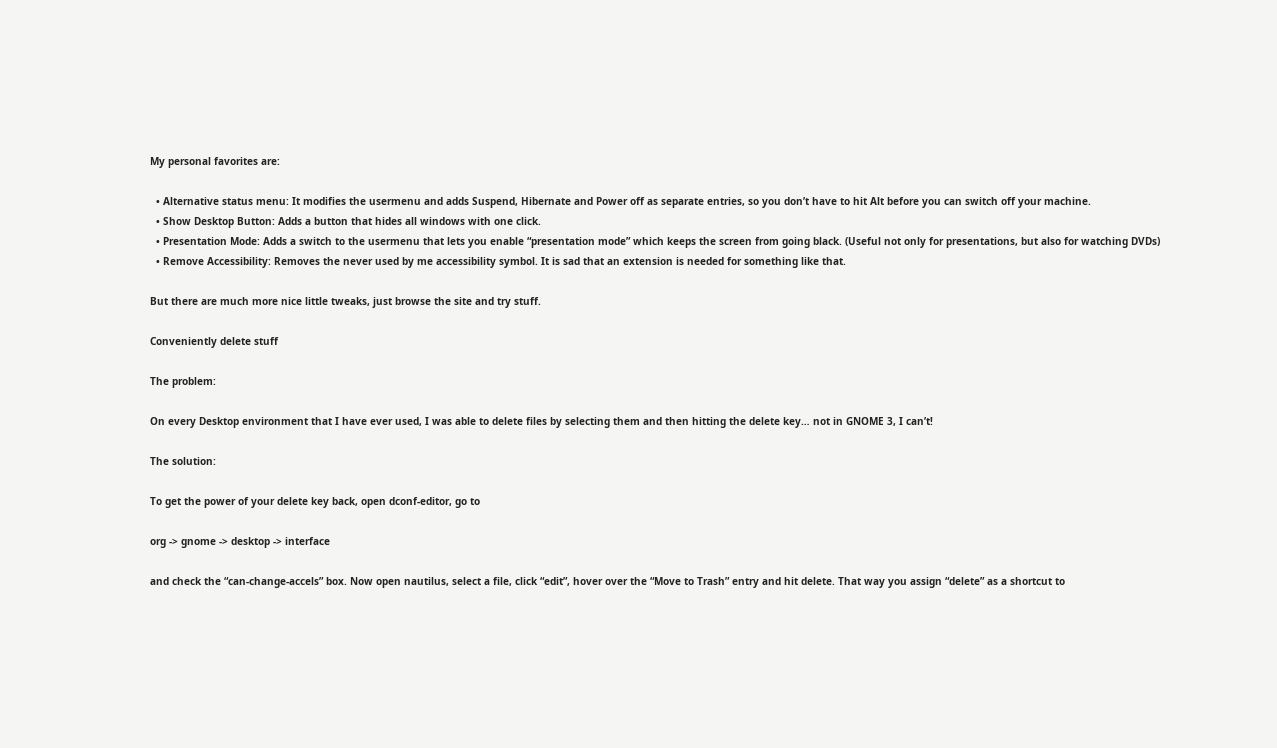My personal favorites are:

  • Alternative status menu: It modifies the usermenu and adds Suspend, Hibernate and Power off as separate entries, so you don’t have to hit Alt before you can switch off your machine.
  • Show Desktop Button: Adds a button that hides all windows with one click.
  • Presentation Mode: Adds a switch to the usermenu that lets you enable “presentation mode” which keeps the screen from going black. (Useful not only for presentations, but also for watching DVDs)
  • Remove Accessibility: Removes the never used by me accessibility symbol. It is sad that an extension is needed for something like that.

But there are much more nice little tweaks, just browse the site and try stuff.

Conveniently delete stuff

The problem:

On every Desktop environment that I have ever used, I was able to delete files by selecting them and then hitting the delete key… not in GNOME 3, I can’t!

The solution:

To get the power of your delete key back, open dconf-editor, go to

org -> gnome -> desktop -> interface

and check the “can-change-accels” box. Now open nautilus, select a file, click “edit”, hover over the “Move to Trash” entry and hit delete. That way you assign “delete” as a shortcut to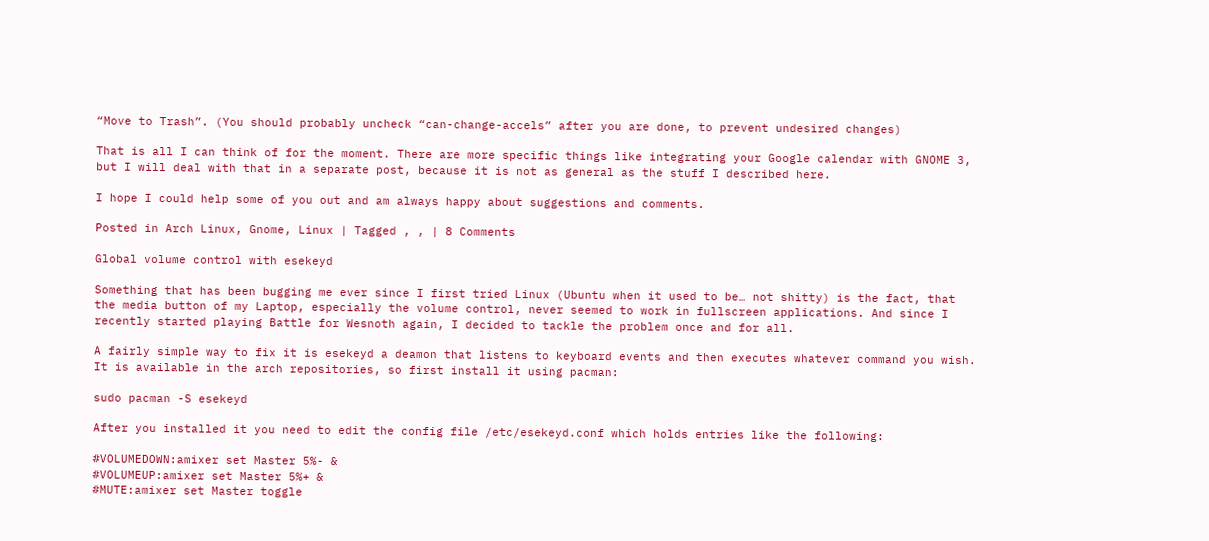“Move to Trash”. (You should probably uncheck “can-change-accels” after you are done, to prevent undesired changes)

That is all I can think of for the moment. There are more specific things like integrating your Google calendar with GNOME 3, but I will deal with that in a separate post, because it is not as general as the stuff I described here.

I hope I could help some of you out and am always happy about suggestions and comments.

Posted in Arch Linux, Gnome, Linux | Tagged , , | 8 Comments

Global volume control with esekeyd

Something that has been bugging me ever since I first tried Linux (Ubuntu when it used to be… not shitty) is the fact, that the media button of my Laptop, especially the volume control, never seemed to work in fullscreen applications. And since I recently started playing Battle for Wesnoth again, I decided to tackle the problem once and for all.

A fairly simple way to fix it is esekeyd a deamon that listens to keyboard events and then executes whatever command you wish. It is available in the arch repositories, so first install it using pacman:

sudo pacman -S esekeyd

After you installed it you need to edit the config file /etc/esekeyd.conf which holds entries like the following:

#VOLUMEDOWN:amixer set Master 5%- &
#VOLUMEUP:amixer set Master 5%+ &
#MUTE:amixer set Master toggle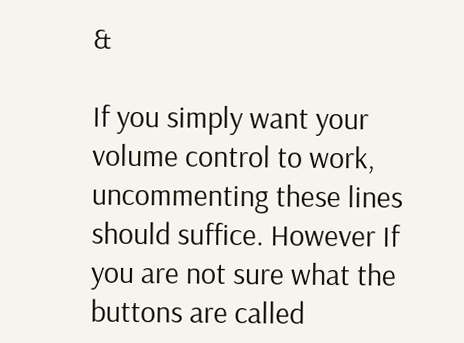&

If you simply want your volume control to work, uncommenting these lines should suffice. However If you are not sure what the buttons are called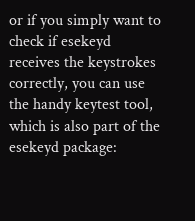or if you simply want to check if esekeyd receives the keystrokes correctly, you can use the handy keytest tool, which is also part of the esekeyd package: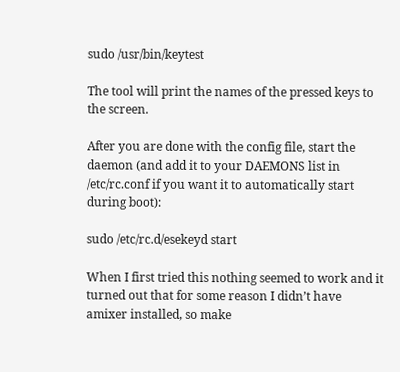sudo /usr/bin/keytest

The tool will print the names of the pressed keys to the screen.

After you are done with the config file, start the daemon (and add it to your DAEMONS list in /etc/rc.conf if you want it to automatically start during boot):

sudo /etc/rc.d/esekeyd start

When I first tried this nothing seemed to work and it turned out that for some reason I didn’t have amixer installed, so make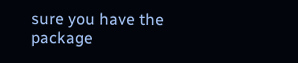sure you have the package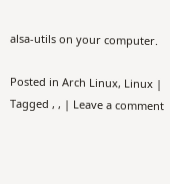alsa-utils on your computer.

Posted in Arch Linux, Linux | Tagged , , | Leave a comment